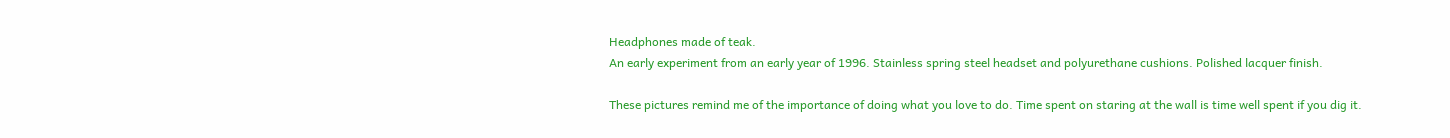Headphones made of teak.
An early experiment from an early year of 1996. Stainless spring steel headset and polyurethane cushions. Polished lacquer finish.

These pictures remind me of the importance of doing what you love to do. Time spent on staring at the wall is time well spent if you dig it.